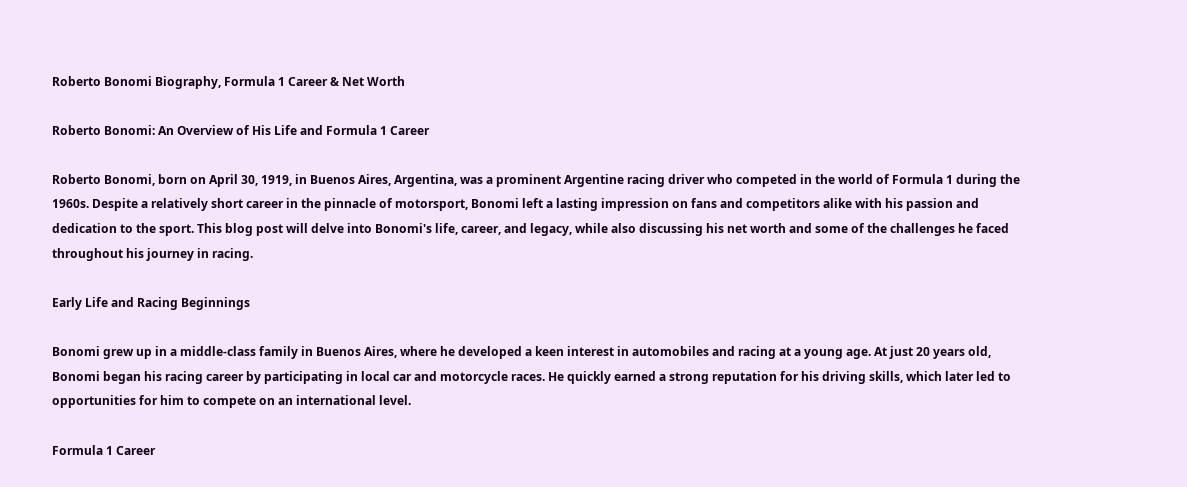Roberto Bonomi Biography, Formula 1 Career & Net Worth

Roberto Bonomi: An Overview of His Life and Formula 1 Career

Roberto Bonomi, born on April 30, 1919, in Buenos Aires, Argentina, was a prominent Argentine racing driver who competed in the world of Formula 1 during the 1960s. Despite a relatively short career in the pinnacle of motorsport, Bonomi left a lasting impression on fans and competitors alike with his passion and dedication to the sport. This blog post will delve into Bonomi's life, career, and legacy, while also discussing his net worth and some of the challenges he faced throughout his journey in racing.

Early Life and Racing Beginnings

Bonomi grew up in a middle-class family in Buenos Aires, where he developed a keen interest in automobiles and racing at a young age. At just 20 years old, Bonomi began his racing career by participating in local car and motorcycle races. He quickly earned a strong reputation for his driving skills, which later led to opportunities for him to compete on an international level.

Formula 1 Career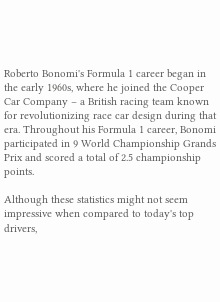Roberto Bonomi's Formula 1 career began in the early 1960s, where he joined the Cooper Car Company – a British racing team known for revolutionizing race car design during that era. Throughout his Formula 1 career, Bonomi participated in 9 World Championship Grands Prix and scored a total of 2.5 championship points.

Although these statistics might not seem impressive when compared to today's top drivers,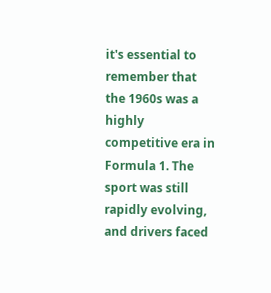it's essential to remember that the 1960s was a highly competitive era in Formula 1. The sport was still rapidly evolving, and drivers faced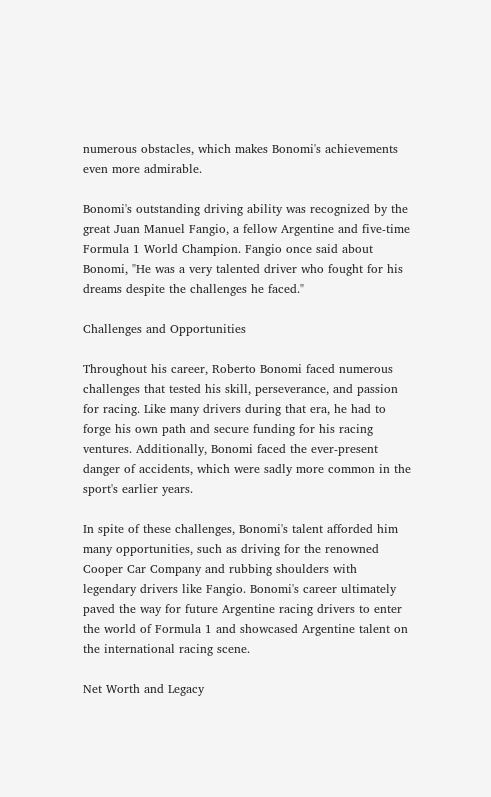numerous obstacles, which makes Bonomi's achievements even more admirable.

Bonomi's outstanding driving ability was recognized by the great Juan Manuel Fangio, a fellow Argentine and five-time Formula 1 World Champion. Fangio once said about Bonomi, "He was a very talented driver who fought for his dreams despite the challenges he faced."

Challenges and Opportunities

Throughout his career, Roberto Bonomi faced numerous challenges that tested his skill, perseverance, and passion for racing. Like many drivers during that era, he had to forge his own path and secure funding for his racing ventures. Additionally, Bonomi faced the ever-present danger of accidents, which were sadly more common in the sport's earlier years.

In spite of these challenges, Bonomi's talent afforded him many opportunities, such as driving for the renowned Cooper Car Company and rubbing shoulders with legendary drivers like Fangio. Bonomi's career ultimately paved the way for future Argentine racing drivers to enter the world of Formula 1 and showcased Argentine talent on the international racing scene.

Net Worth and Legacy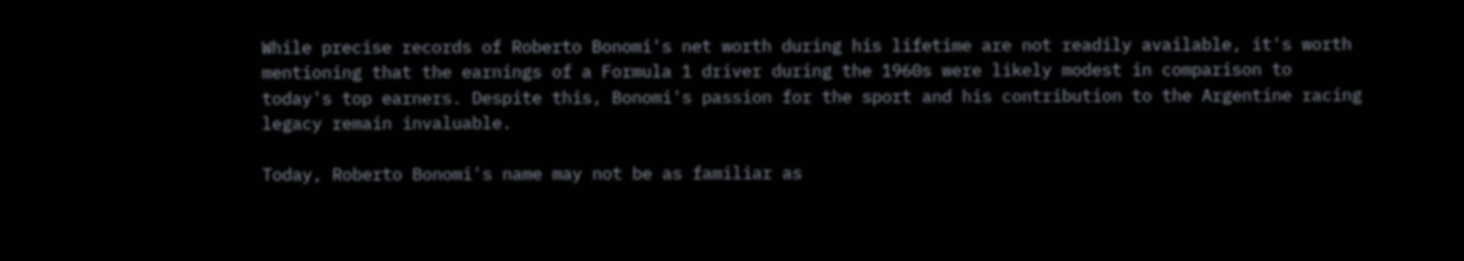While precise records of Roberto Bonomi's net worth during his lifetime are not readily available, it's worth mentioning that the earnings of a Formula 1 driver during the 1960s were likely modest in comparison to today's top earners. Despite this, Bonomi's passion for the sport and his contribution to the Argentine racing legacy remain invaluable.

Today, Roberto Bonomi's name may not be as familiar as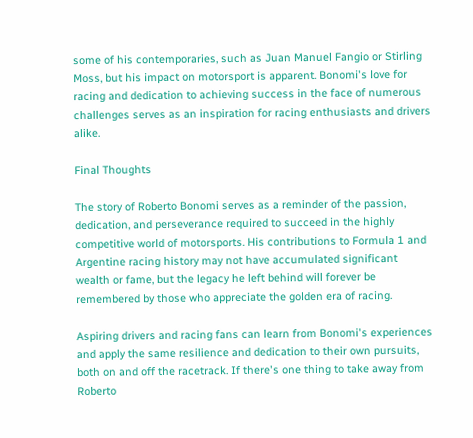some of his contemporaries, such as Juan Manuel Fangio or Stirling Moss, but his impact on motorsport is apparent. Bonomi's love for racing and dedication to achieving success in the face of numerous challenges serves as an inspiration for racing enthusiasts and drivers alike.

Final Thoughts

The story of Roberto Bonomi serves as a reminder of the passion, dedication, and perseverance required to succeed in the highly competitive world of motorsports. His contributions to Formula 1 and Argentine racing history may not have accumulated significant wealth or fame, but the legacy he left behind will forever be remembered by those who appreciate the golden era of racing.

Aspiring drivers and racing fans can learn from Bonomi's experiences and apply the same resilience and dedication to their own pursuits, both on and off the racetrack. If there's one thing to take away from Roberto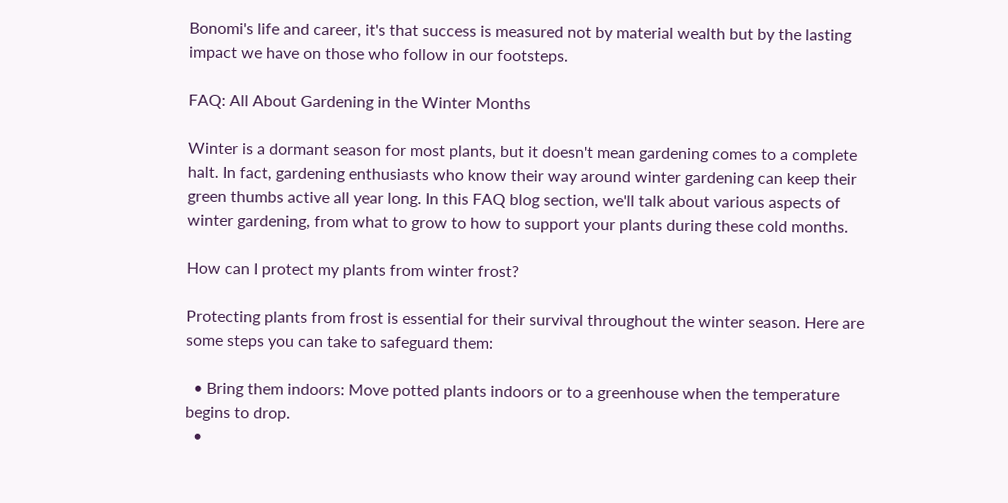Bonomi's life and career, it's that success is measured not by material wealth but by the lasting impact we have on those who follow in our footsteps.

FAQ: All About Gardening in the Winter Months

Winter is a dormant season for most plants, but it doesn't mean gardening comes to a complete halt. In fact, gardening enthusiasts who know their way around winter gardening can keep their green thumbs active all year long. In this FAQ blog section, we'll talk about various aspects of winter gardening, from what to grow to how to support your plants during these cold months.

How can I protect my plants from winter frost?

Protecting plants from frost is essential for their survival throughout the winter season. Here are some steps you can take to safeguard them:

  • Bring them indoors: Move potted plants indoors or to a greenhouse when the temperature begins to drop.
  •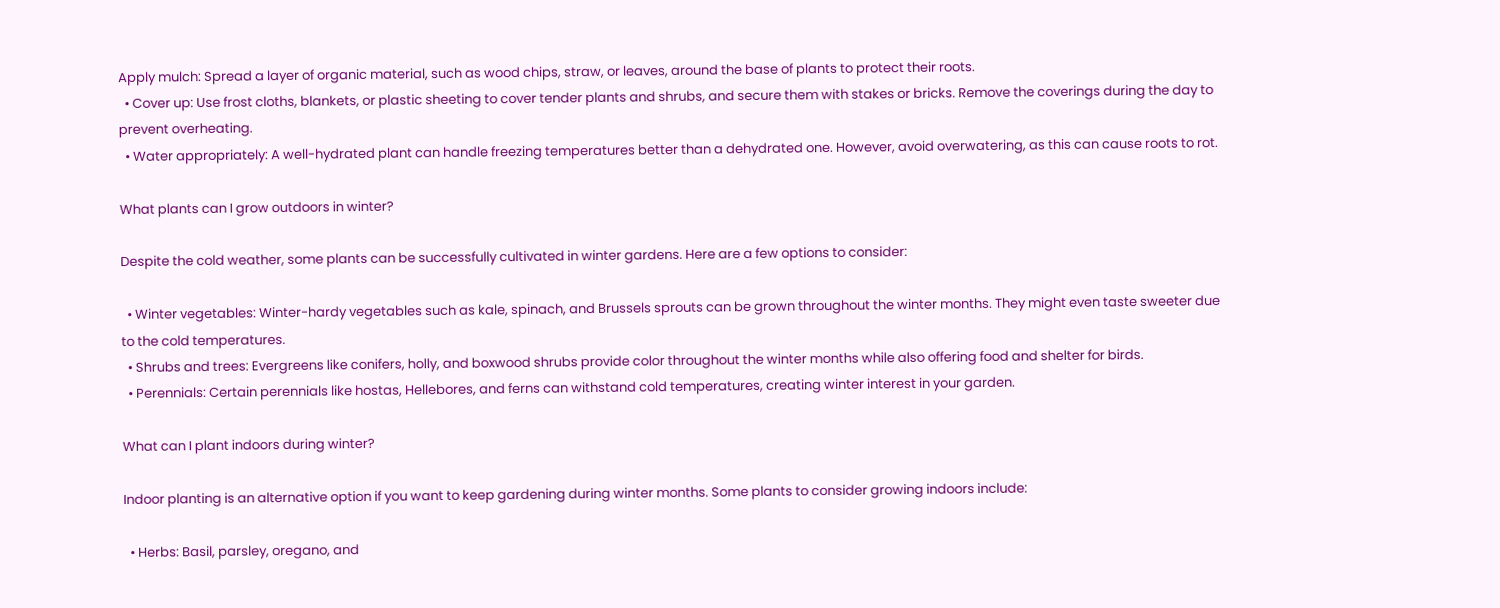Apply mulch: Spread a layer of organic material, such as wood chips, straw, or leaves, around the base of plants to protect their roots.
  • Cover up: Use frost cloths, blankets, or plastic sheeting to cover tender plants and shrubs, and secure them with stakes or bricks. Remove the coverings during the day to prevent overheating.
  • Water appropriately: A well-hydrated plant can handle freezing temperatures better than a dehydrated one. However, avoid overwatering, as this can cause roots to rot.

What plants can I grow outdoors in winter?

Despite the cold weather, some plants can be successfully cultivated in winter gardens. Here are a few options to consider:

  • Winter vegetables: Winter-hardy vegetables such as kale, spinach, and Brussels sprouts can be grown throughout the winter months. They might even taste sweeter due to the cold temperatures.
  • Shrubs and trees: Evergreens like conifers, holly, and boxwood shrubs provide color throughout the winter months while also offering food and shelter for birds.
  • Perennials: Certain perennials like hostas, Hellebores, and ferns can withstand cold temperatures, creating winter interest in your garden.

What can I plant indoors during winter?

Indoor planting is an alternative option if you want to keep gardening during winter months. Some plants to consider growing indoors include:

  • Herbs: Basil, parsley, oregano, and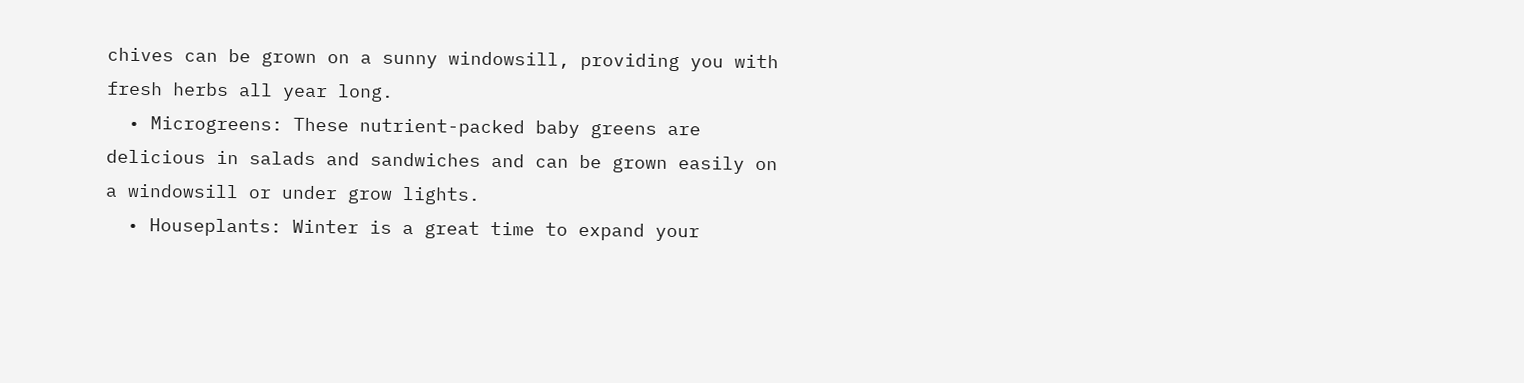chives can be grown on a sunny windowsill, providing you with fresh herbs all year long.
  • Microgreens: These nutrient-packed baby greens are delicious in salads and sandwiches and can be grown easily on a windowsill or under grow lights.
  • Houseplants: Winter is a great time to expand your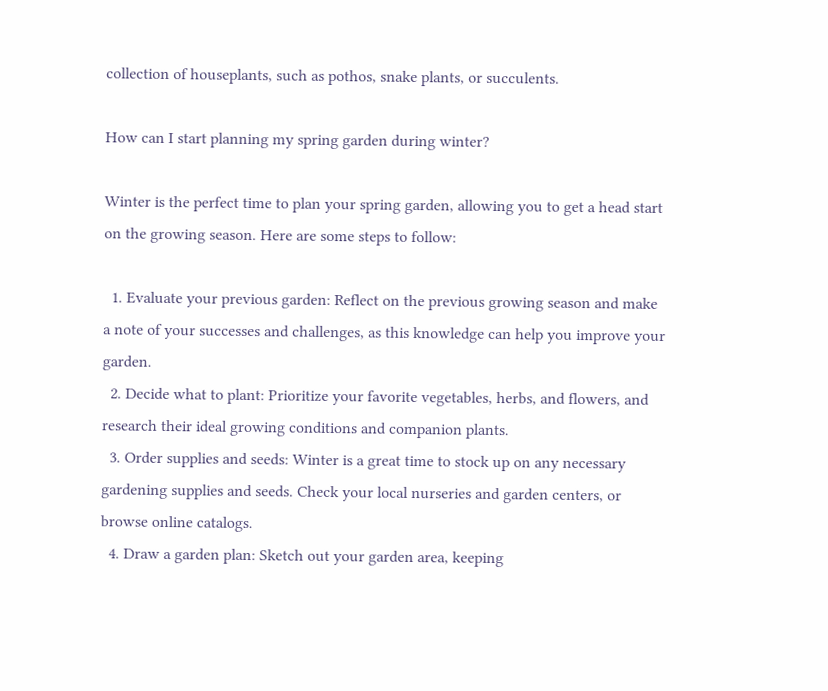collection of houseplants, such as pothos, snake plants, or succulents.

How can I start planning my spring garden during winter?

Winter is the perfect time to plan your spring garden, allowing you to get a head start on the growing season. Here are some steps to follow:

  1. Evaluate your previous garden: Reflect on the previous growing season and make a note of your successes and challenges, as this knowledge can help you improve your garden.
  2. Decide what to plant: Prioritize your favorite vegetables, herbs, and flowers, and research their ideal growing conditions and companion plants.
  3. Order supplies and seeds: Winter is a great time to stock up on any necessary gardening supplies and seeds. Check your local nurseries and garden centers, or browse online catalogs.
  4. Draw a garden plan: Sketch out your garden area, keeping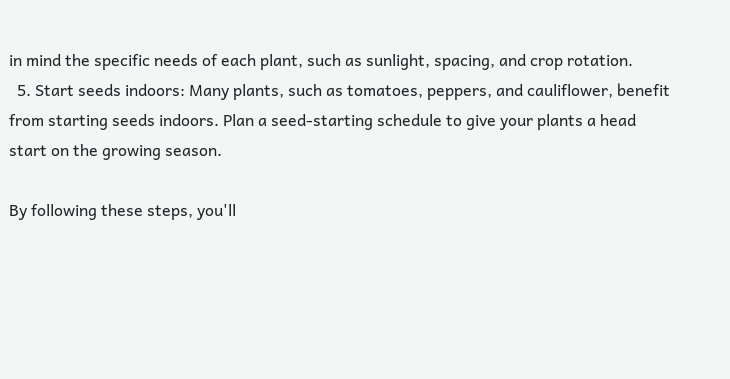in mind the specific needs of each plant, such as sunlight, spacing, and crop rotation.
  5. Start seeds indoors: Many plants, such as tomatoes, peppers, and cauliflower, benefit from starting seeds indoors. Plan a seed-starting schedule to give your plants a head start on the growing season.

By following these steps, you'll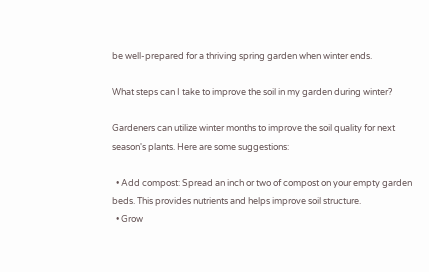be well-prepared for a thriving spring garden when winter ends.

What steps can I take to improve the soil in my garden during winter?

Gardeners can utilize winter months to improve the soil quality for next season's plants. Here are some suggestions:

  • Add compost: Spread an inch or two of compost on your empty garden beds. This provides nutrients and helps improve soil structure.
  • Grow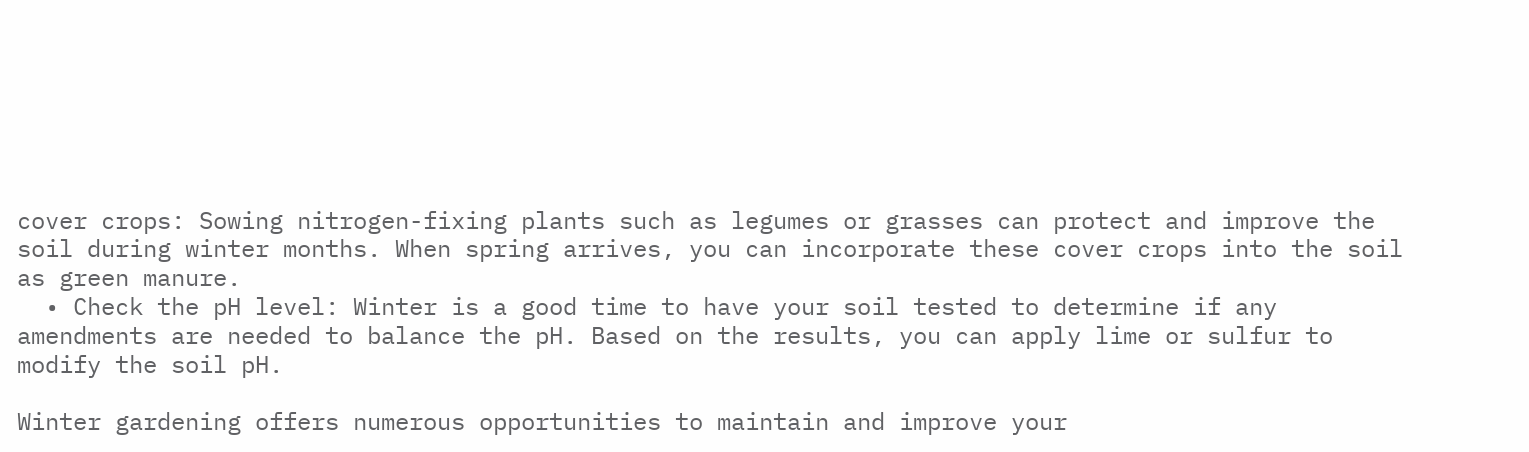cover crops: Sowing nitrogen-fixing plants such as legumes or grasses can protect and improve the soil during winter months. When spring arrives, you can incorporate these cover crops into the soil as green manure.
  • Check the pH level: Winter is a good time to have your soil tested to determine if any amendments are needed to balance the pH. Based on the results, you can apply lime or sulfur to modify the soil pH.

Winter gardening offers numerous opportunities to maintain and improve your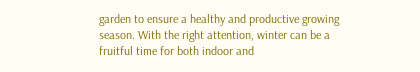garden to ensure a healthy and productive growing season. With the right attention, winter can be a fruitful time for both indoor and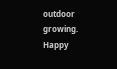outdoor growing. Happy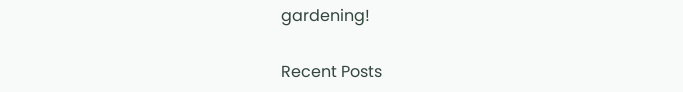gardening!

Recent Posts